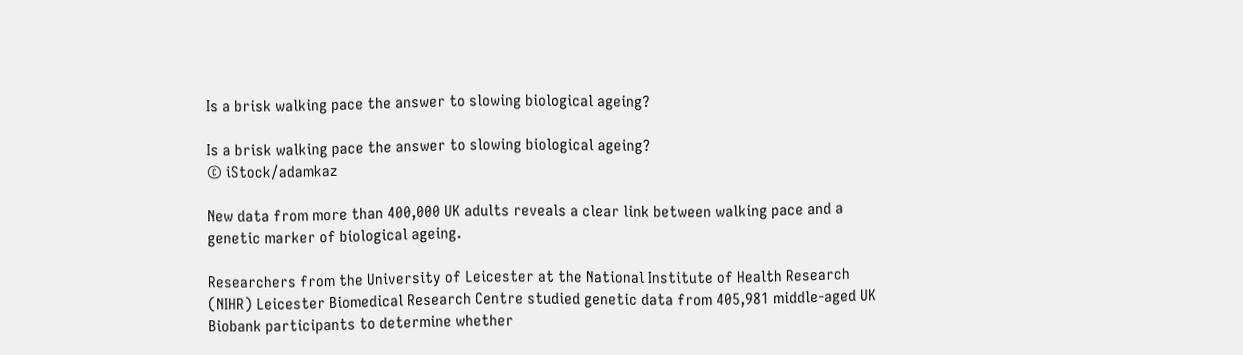Is a brisk walking pace the answer to slowing biological ageing?

Is a brisk walking pace the answer to slowing biological ageing?
© iStock/adamkaz

New data from more than 400,000 UK adults reveals a clear link between walking pace and a genetic marker of biological ageing.

Researchers from the University of Leicester at the National Institute of Health Research (NIHR) Leicester Biomedical Research Centre studied genetic data from 405,981 middle-aged UK Biobank participants to determine whether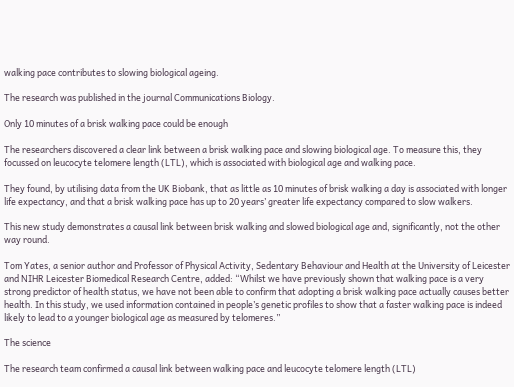walking pace contributes to slowing biological ageing.

The research was published in the journal Communications Biology.

Only 10 minutes of a brisk walking pace could be enough

The researchers discovered a clear link between a brisk walking pace and slowing biological age. To measure this, they focussed on leucocyte telomere length (LTL), which is associated with biological age and walking pace.

They found, by utilising data from the UK Biobank, that as little as 10 minutes of brisk walking a day is associated with longer life expectancy, and that a brisk walking pace has up to 20 years’ greater life expectancy compared to slow walkers.

This new study demonstrates a causal link between brisk walking and slowed biological age and, significantly, not the other way round.

Tom Yates, a senior author and Professor of Physical Activity, Sedentary Behaviour and Health at the University of Leicester and NIHR Leicester Biomedical Research Centre, added: “Whilst we have previously shown that walking pace is a very strong predictor of health status, we have not been able to confirm that adopting a brisk walking pace actually causes better health. In this study, we used information contained in people’s genetic profiles to show that a faster walking pace is indeed likely to lead to a younger biological age as measured by telomeres.”

The science

The research team confirmed a causal link between walking pace and leucocyte telomere length (LTL)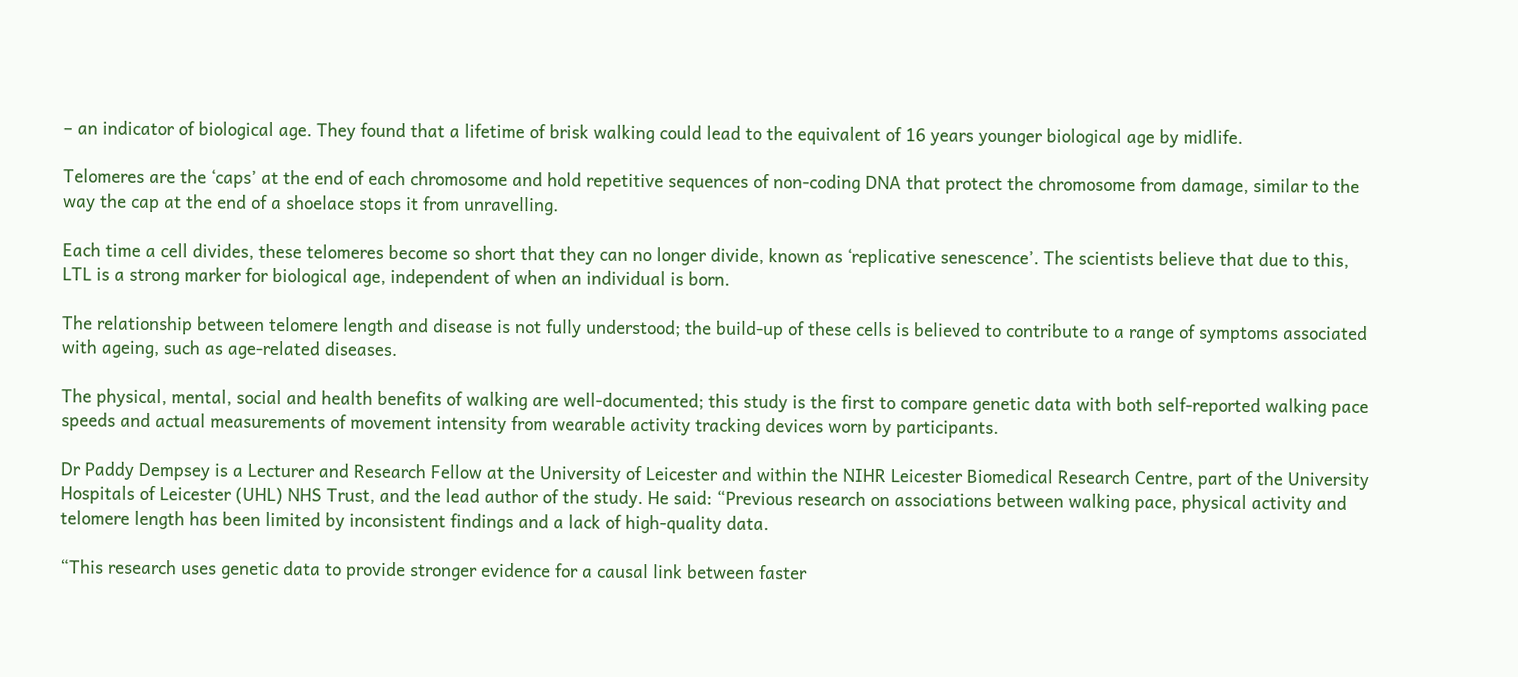– an indicator of biological age. They found that a lifetime of brisk walking could lead to the equivalent of 16 years younger biological age by midlife.

Telomeres are the ‘caps’ at the end of each chromosome and hold repetitive sequences of non-coding DNA that protect the chromosome from damage, similar to the way the cap at the end of a shoelace stops it from unravelling.

Each time a cell divides, these telomeres become so short that they can no longer divide, known as ‘replicative senescence’. The scientists believe that due to this, LTL is a strong marker for biological age, independent of when an individual is born.

The relationship between telomere length and disease is not fully understood; the build-up of these cells is believed to contribute to a range of symptoms associated with ageing, such as age-related diseases.

The physical, mental, social and health benefits of walking are well-documented; this study is the first to compare genetic data with both self-reported walking pace speeds and actual measurements of movement intensity from wearable activity tracking devices worn by participants.

Dr Paddy Dempsey is a Lecturer and Research Fellow at the University of Leicester and within the NIHR Leicester Biomedical Research Centre, part of the University Hospitals of Leicester (UHL) NHS Trust, and the lead author of the study. He said: “Previous research on associations between walking pace, physical activity and telomere length has been limited by inconsistent findings and a lack of high-quality data.

“This research uses genetic data to provide stronger evidence for a causal link between faster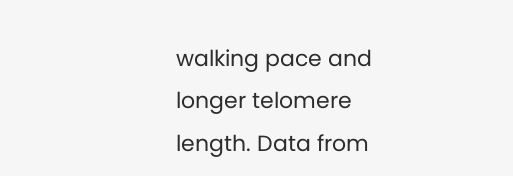walking pace and longer telomere length. Data from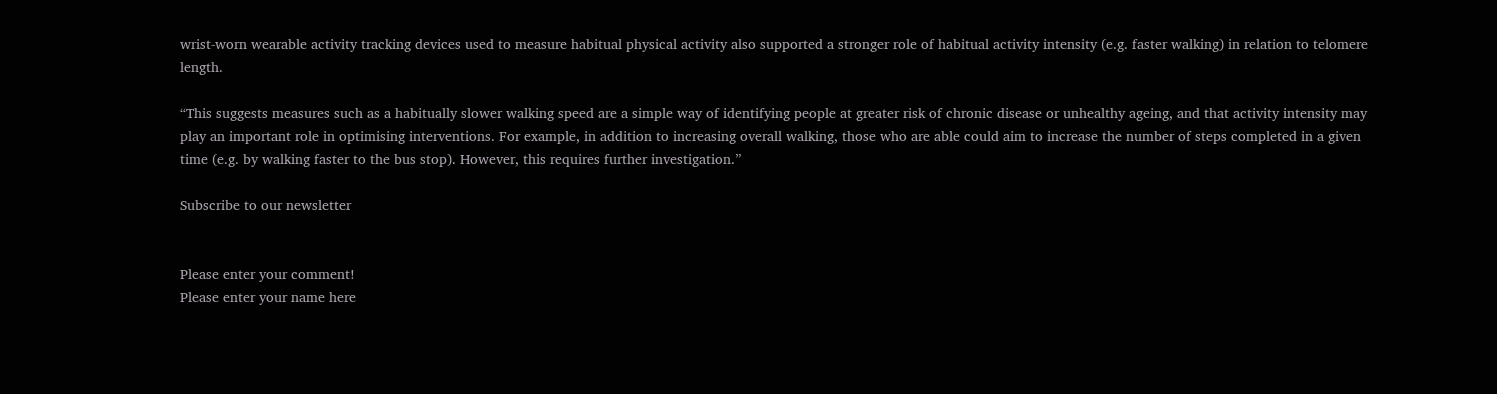wrist-worn wearable activity tracking devices used to measure habitual physical activity also supported a stronger role of habitual activity intensity (e.g. faster walking) in relation to telomere length.

“This suggests measures such as a habitually slower walking speed are a simple way of identifying people at greater risk of chronic disease or unhealthy ageing, and that activity intensity may play an important role in optimising interventions. For example, in addition to increasing overall walking, those who are able could aim to increase the number of steps completed in a given time (e.g. by walking faster to the bus stop). However, this requires further investigation.”

Subscribe to our newsletter


Please enter your comment!
Please enter your name here